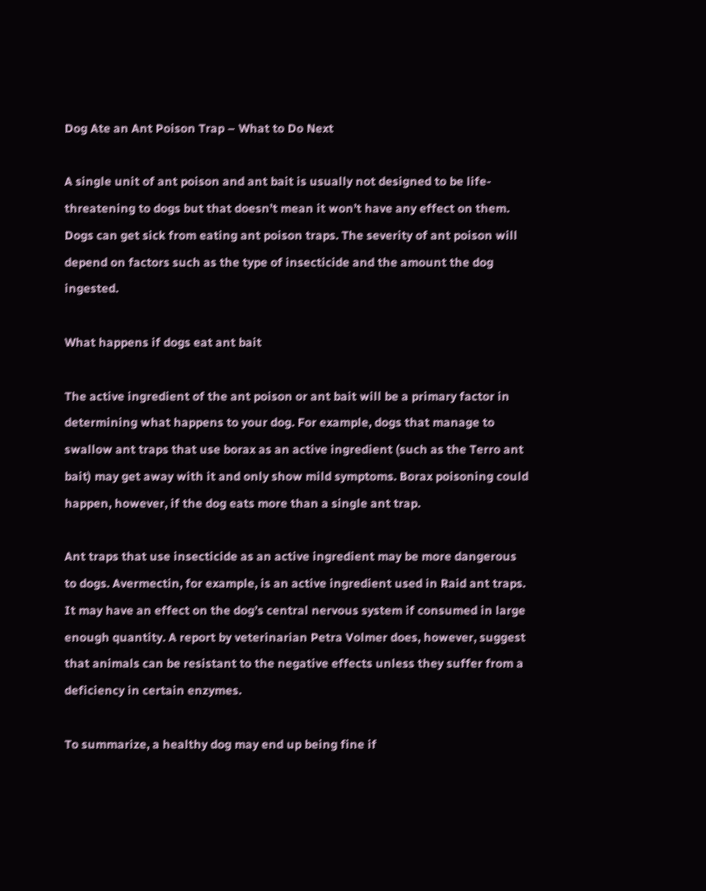Dog Ate an Ant Poison Trap – What to Do Next

A single unit of ant poison and ant bait is usually not designed to be life-threatening to dogs but that doesn’t mean it won’t have any effect on them. Dogs can get sick from eating ant poison traps. The severity of ant poison will depend on factors such as the type of insecticide and the amount the dog ingested.

What happens if dogs eat ant bait

The active ingredient of the ant poison or ant bait will be a primary factor in determining what happens to your dog. For example, dogs that manage to swallow ant traps that use borax as an active ingredient (such as the Terro ant bait) may get away with it and only show mild symptoms. Borax poisoning could happen, however, if the dog eats more than a single ant trap.

Ant traps that use insecticide as an active ingredient may be more dangerous to dogs. Avermectin, for example, is an active ingredient used in Raid ant traps. It may have an effect on the dog’s central nervous system if consumed in large enough quantity. A report by veterinarian Petra Volmer does, however, suggest that animals can be resistant to the negative effects unless they suffer from a deficiency in certain enzymes.

To summarize, a healthy dog may end up being fine if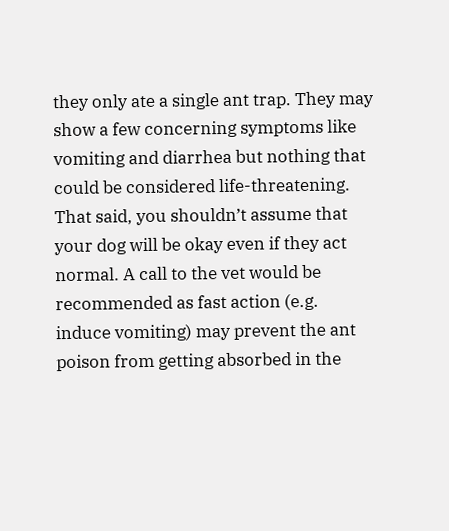they only ate a single ant trap. They may show a few concerning symptoms like vomiting and diarrhea but nothing that could be considered life-threatening. That said, you shouldn’t assume that your dog will be okay even if they act normal. A call to the vet would be recommended as fast action (e.g. induce vomiting) may prevent the ant poison from getting absorbed in the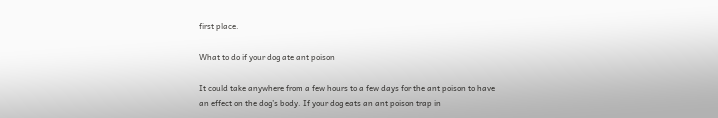first place.

What to do if your dog ate ant poison

It could take anywhere from a few hours to a few days for the ant poison to have an effect on the dog’s body. If your dog eats an ant poison trap in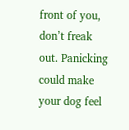front of you, don’t freak out. Panicking could make your dog feel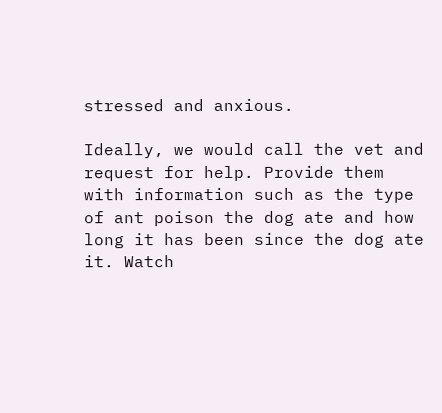stressed and anxious.

Ideally, we would call the vet and request for help. Provide them with information such as the type of ant poison the dog ate and how long it has been since the dog ate it. Watch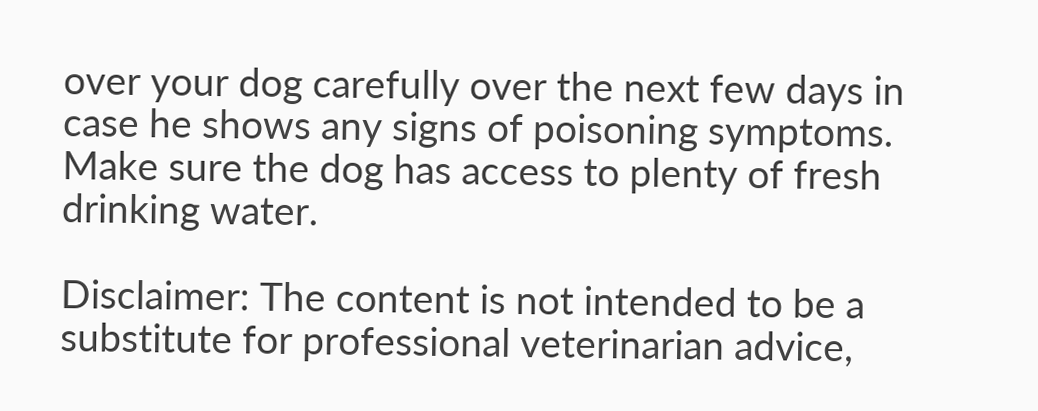over your dog carefully over the next few days in case he shows any signs of poisoning symptoms. Make sure the dog has access to plenty of fresh drinking water.

Disclaimer: The content is not intended to be a substitute for professional veterinarian advice,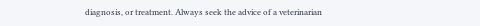diagnosis, or treatment. Always seek the advice of a veterinarian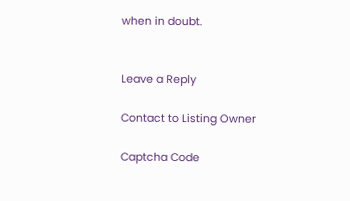when in doubt.


Leave a Reply

Contact to Listing Owner

Captcha Code